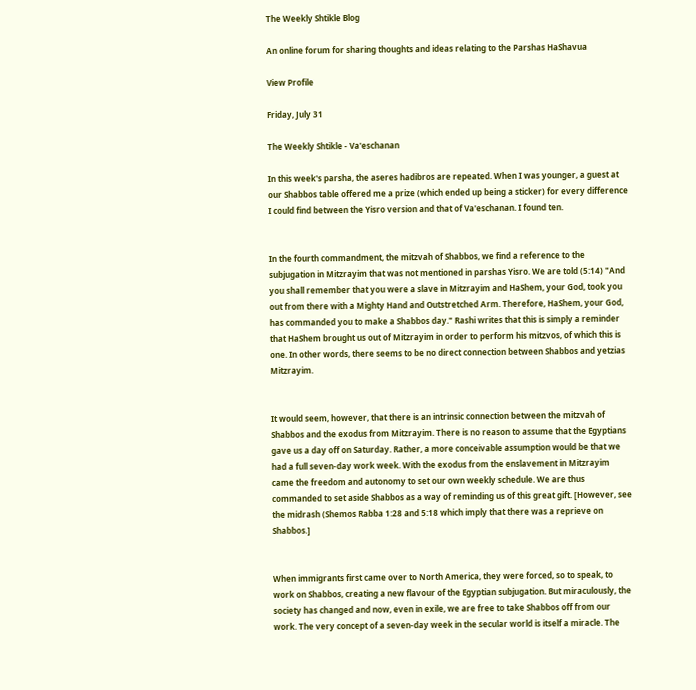The Weekly Shtikle Blog

An online forum for sharing thoughts and ideas relating to the Parshas HaShavua

View Profile

Friday, July 31

The Weekly Shtikle - Va'eschanan

In this week's parsha, the aseres hadibros are repeated. When I was younger, a guest at our Shabbos table offered me a prize (which ended up being a sticker) for every difference I could find between the Yisro version and that of Va'eschanan. I found ten.


In the fourth commandment, the mitzvah of Shabbos, we find a reference to the subjugation in Mitzrayim that was not mentioned in parshas Yisro. We are told (5:14) "And you shall remember that you were a slave in Mitzrayim and HaShem, your God, took you out from there with a Mighty Hand and Outstretched Arm. Therefore, HaShem, your God, has commanded you to make a Shabbos day." Rashi writes that this is simply a reminder that HaShem brought us out of Mitzrayim in order to perform his mitzvos, of which this is one. In other words, there seems to be no direct connection between Shabbos and yetzias Mitzrayim.


It would seem, however, that there is an intrinsic connection between the mitzvah of Shabbos and the exodus from Mitzrayim. There is no reason to assume that the Egyptians gave us a day off on Saturday. Rather, a more conceivable assumption would be that we had a full seven-day work week. With the exodus from the enslavement in Mitzrayim came the freedom and autonomy to set our own weekly schedule. We are thus commanded to set aside Shabbos as a way of reminding us of this great gift. [However, see the midrash (Shemos Rabba 1:28 and 5:18 which imply that there was a reprieve on Shabbos.]


When immigrants first came over to North America, they were forced, so to speak, to work on Shabbos, creating a new flavour of the Egyptian subjugation. But miraculously, the society has changed and now, even in exile, we are free to take Shabbos off from our work. The very concept of a seven-day week in the secular world is itself a miracle. The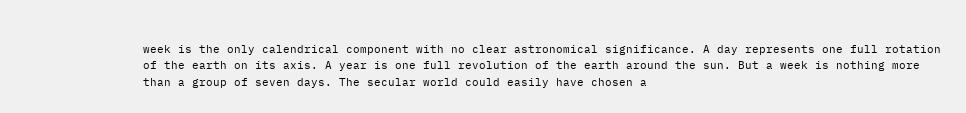week is the only calendrical component with no clear astronomical significance. A day represents one full rotation of the earth on its axis. A year is one full revolution of the earth around the sun. But a week is nothing more than a group of seven days. The secular world could easily have chosen a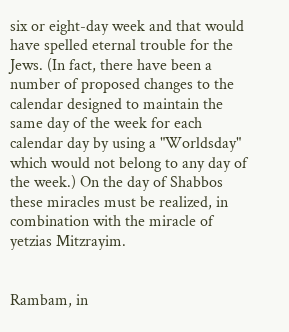six or eight-day week and that would have spelled eternal trouble for the Jews. (In fact, there have been a number of proposed changes to the calendar designed to maintain the same day of the week for each calendar day by using a "Worldsday" which would not belong to any day of the week.) On the day of Shabbos these miracles must be realized, in combination with the miracle of yetzias Mitzrayim.


Rambam, in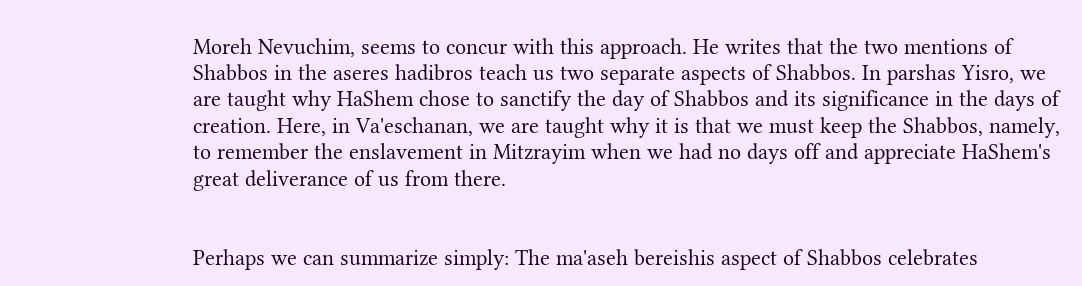Moreh Nevuchim, seems to concur with this approach. He writes that the two mentions of Shabbos in the aseres hadibros teach us two separate aspects of Shabbos. In parshas Yisro, we are taught why HaShem chose to sanctify the day of Shabbos and its significance in the days of creation. Here, in Va'eschanan, we are taught why it is that we must keep the Shabbos, namely, to remember the enslavement in Mitzrayim when we had no days off and appreciate HaShem's great deliverance of us from there.


Perhaps we can summarize simply: The ma'aseh bereishis aspect of Shabbos celebrates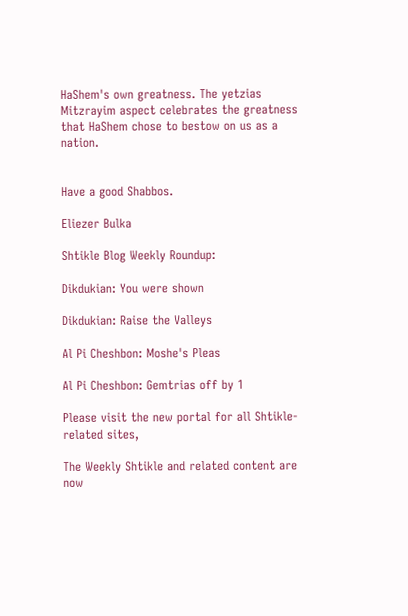HaShem's own greatness. The yetzias Mitzrayim aspect celebrates the greatness that HaShem chose to bestow on us as a nation.


Have a good Shabbos.

Eliezer Bulka

Shtikle Blog Weekly Roundup:

Dikdukian: You were shown

Dikdukian: Raise the Valleys

Al Pi Cheshbon: Moshe's Pleas

Al Pi Cheshbon: Gemtrias off by 1

Please visit the new portal for all Shtikle-related sites,

The Weekly Shtikle and related content are now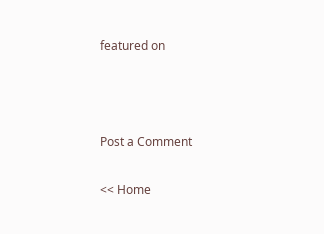featured on



Post a Comment

<< Home